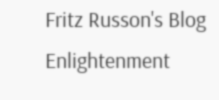Fritz Russon's Blog
Enlightenment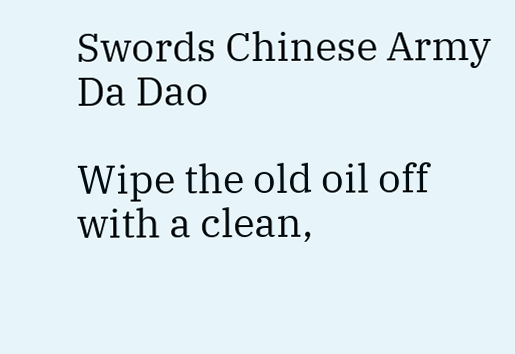Swords Chinese Army Da Dao

Wipe the old oil off with a clean,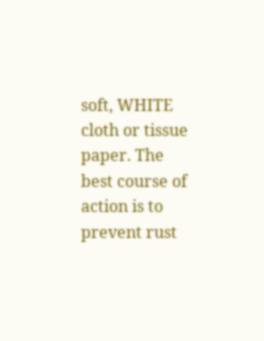soft, WHITE cloth or tissue paper. The best course of action is to prevent rust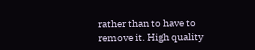rather than to have to remove it. High quality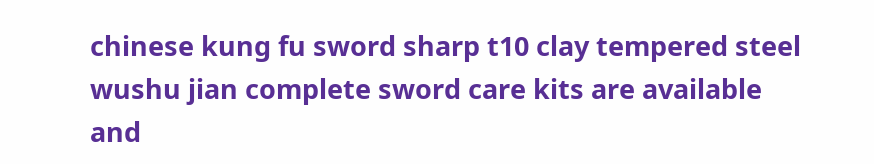chinese kung fu sword sharp t10 clay tempered steel wushu jian complete sword care kits are available and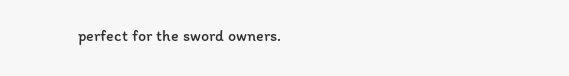perfect for the sword owners.